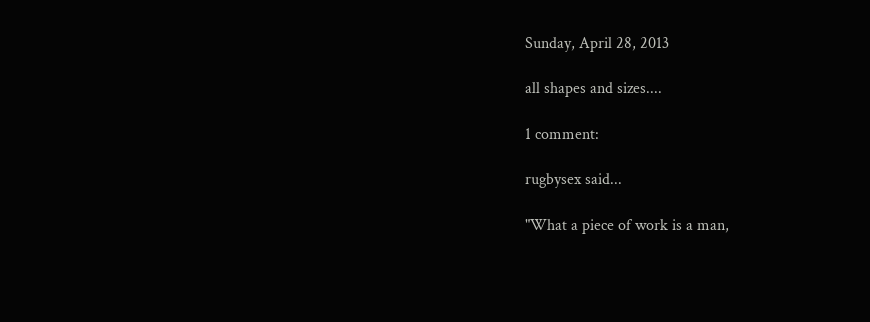Sunday, April 28, 2013

all shapes and sizes....

1 comment:

rugbysex said...

"What a piece of work is a man,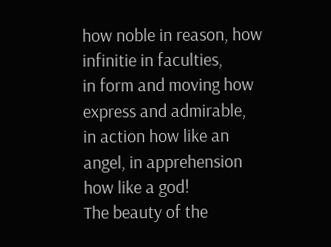how noble in reason, how infinitie in faculties,
in form and moving how express and admirable,
in action how like an angel, in apprehension how like a god!
The beauty of the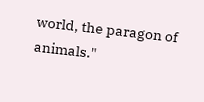world, the paragon of animals."